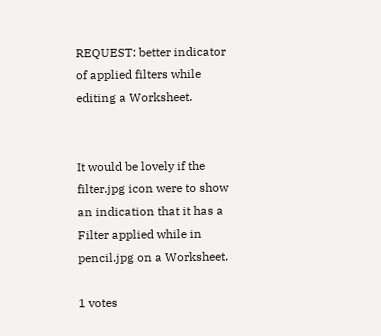REQUEST: better indicator of applied filters while editing a Worksheet.


It would be lovely if the filter.jpg icon were to show an indication that it has a Filter applied while in pencil.jpg on a Worksheet.

1 votes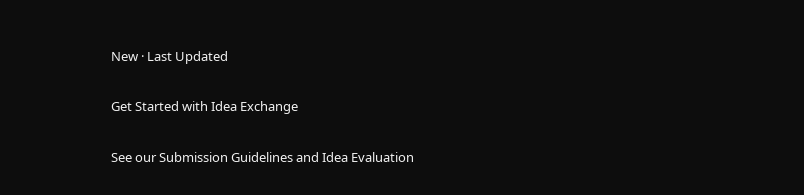New · Last Updated

Get Started with Idea Exchange

See our Submission Guidelines and Idea Evaluation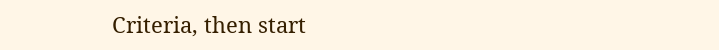Criteria, then start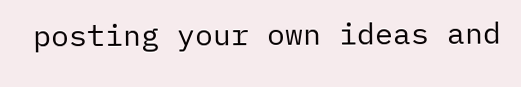posting your own ideas and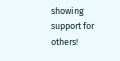showing support for others!